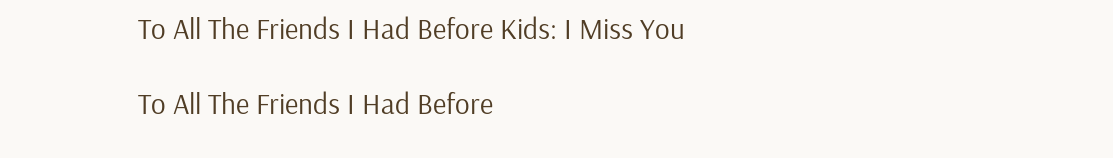To All The Friends I Had Before Kids: I Miss You

To All The Friends I Had Before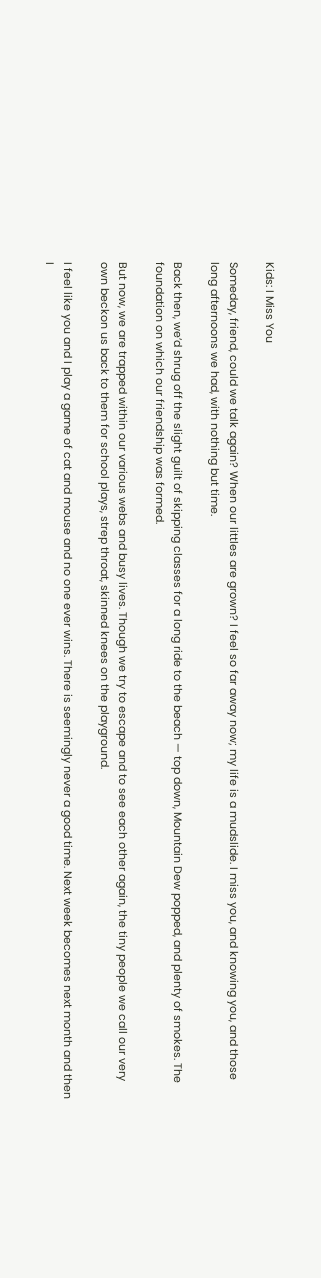Kids: I Miss You

Someday, friend, could we talk again? When our littles are grown? I feel so far away now; my life is a mudslide. I miss you, and knowing you, and those long afternoons we had, with nothing but time.

Back then, we’d shrug off the slight guilt of skipping classes for a long ride to the beach — top down, Mountain Dew popped, and plenty of smokes. The foundation on which our friendship was formed.

But now, we are trapped within our various webs and busy lives. Though we try to escape and to see each other again, the tiny people we call our very own beckon us back to them for school plays, strep throat, skinned knees on the playground.

I feel like you and I play a game of cat and mouse and no one ever wins. There is seemingly never a good time. Next week becomes next month and then I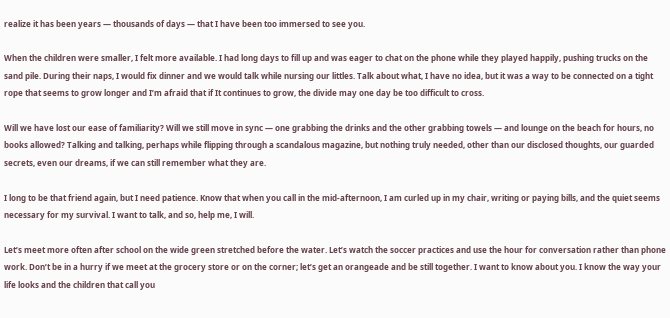realize it has been years — thousands of days — that I have been too immersed to see you.

When the children were smaller, I felt more available. I had long days to fill up and was eager to chat on the phone while they played happily, pushing trucks on the sand pile. During their naps, I would fix dinner and we would talk while nursing our littles. Talk about what, I have no idea, but it was a way to be connected on a tight rope that seems to grow longer and I’m afraid that if It continues to grow, the divide may one day be too difficult to cross.

Will we have lost our ease of familiarity? Will we still move in sync — one grabbing the drinks and the other grabbing towels — and lounge on the beach for hours, no books allowed? Talking and talking, perhaps while flipping through a scandalous magazine, but nothing truly needed, other than our disclosed thoughts, our guarded secrets, even our dreams, if we can still remember what they are.

I long to be that friend again, but I need patience. Know that when you call in the mid-afternoon, I am curled up in my chair, writing or paying bills, and the quiet seems necessary for my survival. I want to talk, and so, help me, I will.

Let’s meet more often after school on the wide green stretched before the water. Let’s watch the soccer practices and use the hour for conversation rather than phone work. Don’t be in a hurry if we meet at the grocery store or on the corner; let’s get an orangeade and be still together. I want to know about you. I know the way your life looks and the children that call you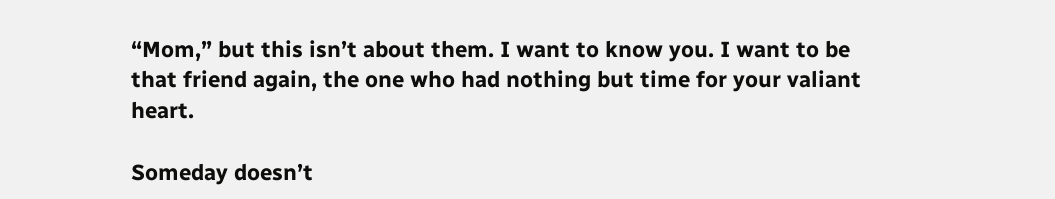“Mom,” but this isn’t about them. I want to know you. I want to be that friend again, the one who had nothing but time for your valiant heart.

Someday doesn’t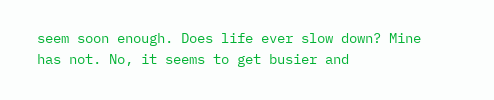seem soon enough. Does life ever slow down? Mine has not. No, it seems to get busier and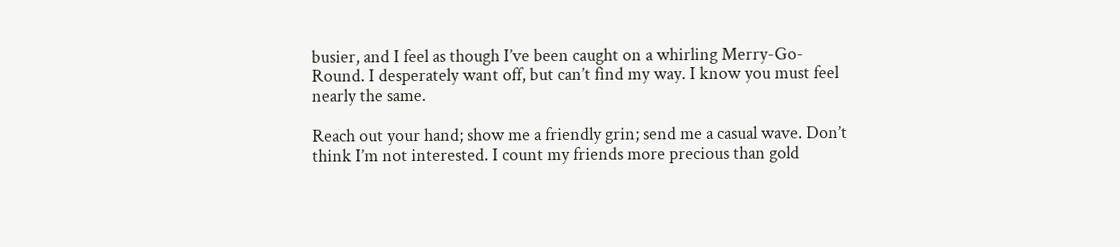busier, and I feel as though I’ve been caught on a whirling Merry-Go-Round. I desperately want off, but can’t find my way. I know you must feel nearly the same.

Reach out your hand; show me a friendly grin; send me a casual wave. Don’t think I’m not interested. I count my friends more precious than gold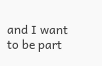and I want to be part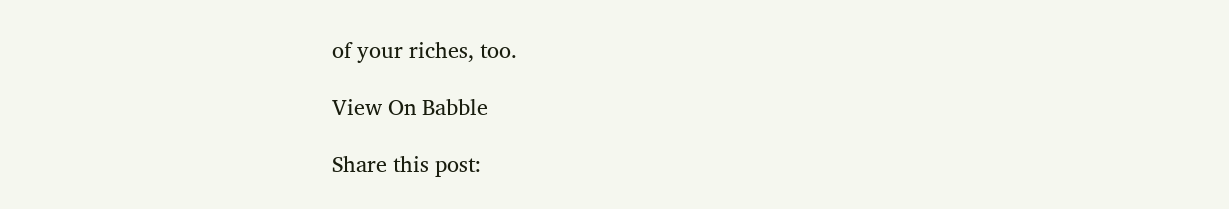of your riches, too.

View On Babble

Share this post: